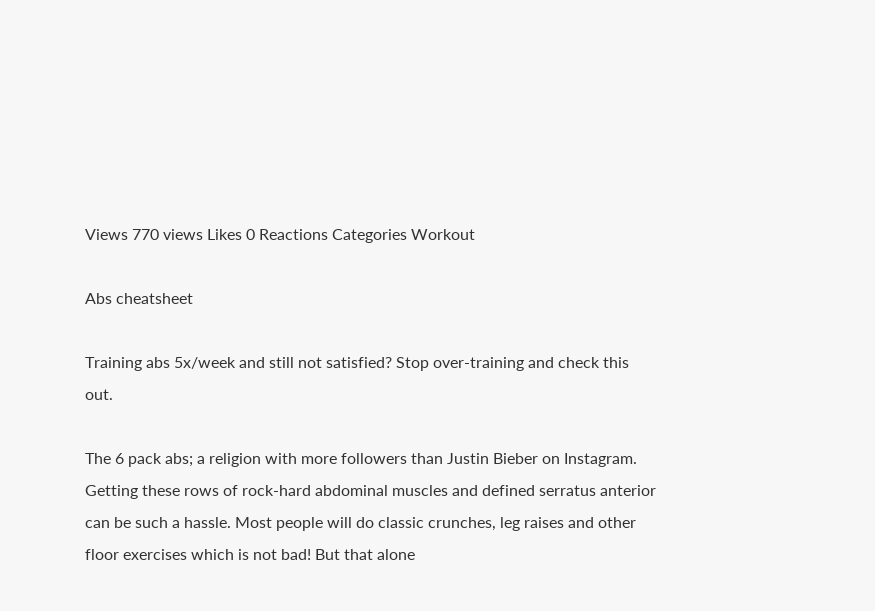Views 770 views Likes 0 Reactions Categories Workout

Abs cheatsheet

Training abs 5x/week and still not satisfied? Stop over-training and check this out.

The 6 pack abs; a religion with more followers than Justin Bieber on Instagram. Getting these rows of rock-hard abdominal muscles and defined serratus anterior can be such a hassle. Most people will do classic crunches, leg raises and other floor exercises which is not bad! But that alone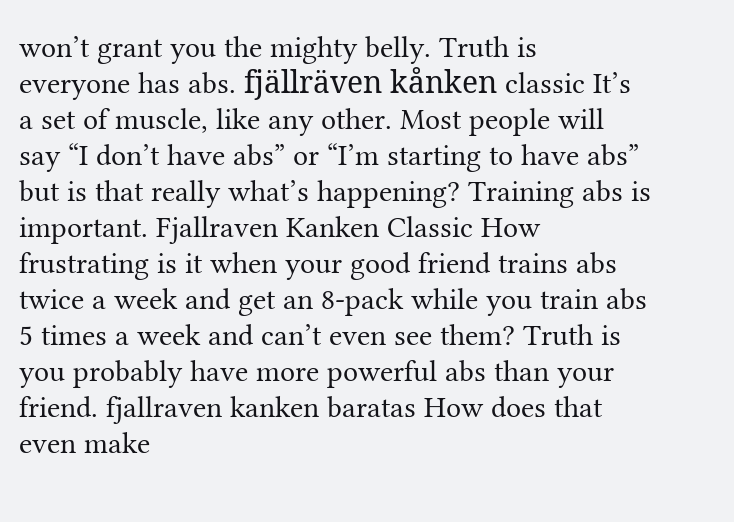won’t grant you the mighty belly. Truth is everyone has abs. fjällräven kånken classic It’s a set of muscle, like any other. Most people will say “I don’t have abs” or “I’m starting to have abs” but is that really what’s happening? Training abs is important. Fjallraven Kanken Classic How frustrating is it when your good friend trains abs twice a week and get an 8-pack while you train abs 5 times a week and can’t even see them? Truth is you probably have more powerful abs than your friend. fjallraven kanken baratas How does that even make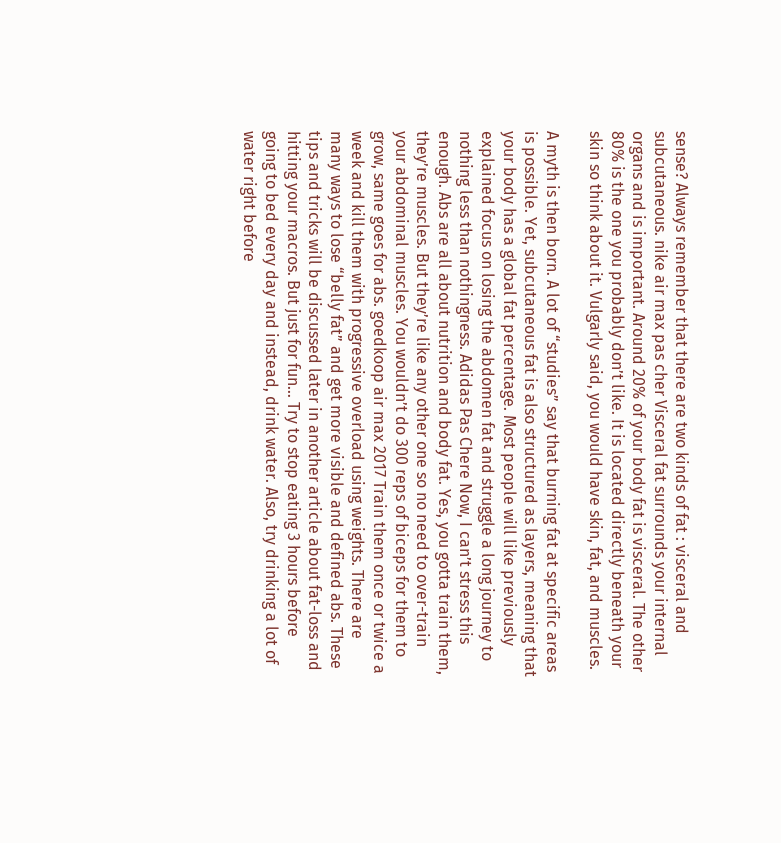sense? Always remember that there are two kinds of fat : visceral and subcutaneous. nike air max pas cher Visceral fat surrounds your internal organs and is important. Around 20% of your body fat is visceral. The other 80% is the one you probably don’t like. It is located directly beneath your skin so think about it. Vulgarly said, you would have skin, fat, and muscles.

A myth is then born. A lot of “studies” say that burning fat at specific areas is possible. Yet, subcutaneous fat is also structured as layers, meaning that your body has a global fat percentage. Most people will like previously explained focus on losing the abdomen fat and struggle a long journey to nothing less than nothingness. Adidas Pas Chere Now, I can’t stress this enough. Abs are all about nutrition and body fat. Yes, you gotta train them, they’re muscles. But they’re like any other one so no need to over-train your abdominal muscles. You wouldn’t do 300 reps of biceps for them to grow, same goes for abs. goedkoop air max 2017 Train them once or twice a week and kill them with progressive overload using weights. There are many ways to lose “belly fat” and get more visible and defined abs. These tips and tricks will be discussed later in another article about fat-loss and hitting your macros. But just for fun… Try to stop eating 3 hours before going to bed every day and instead, drink water. Also, try drinking a lot of water right before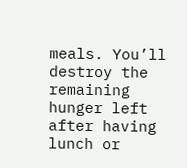meals. You’ll destroy the remaining hunger left after having lunch or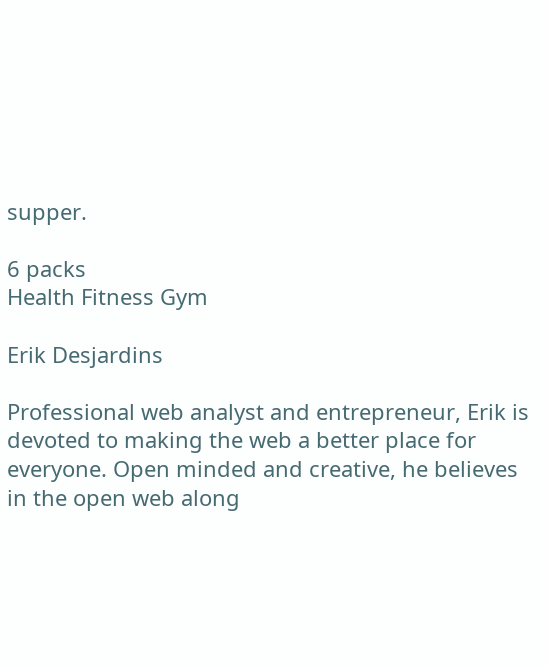supper.

6 packs
Health Fitness Gym

Erik Desjardins

Professional web analyst and entrepreneur, Erik is devoted to making the web a better place for everyone. Open minded and creative, he believes in the open web along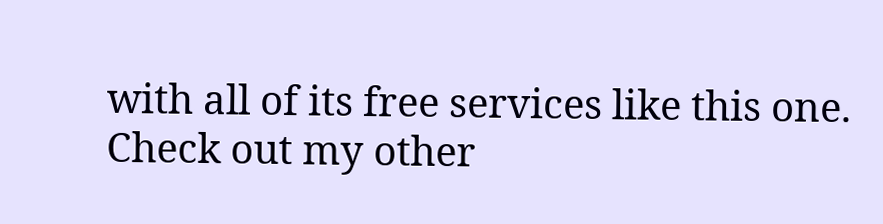with all of its free services like this one.
Check out my other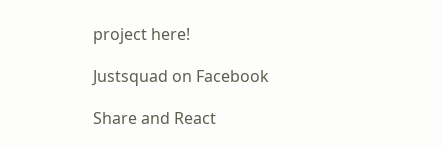project here!

Justsquad on Facebook

Share and React